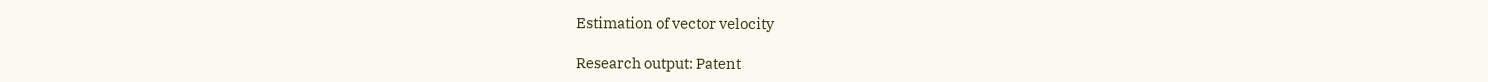Estimation of vector velocity

Research output: Patent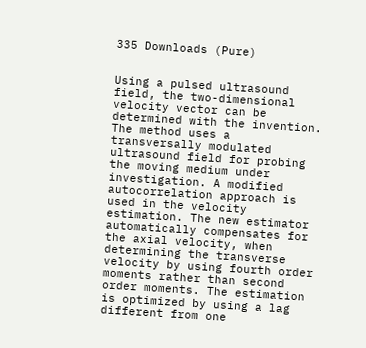335 Downloads (Pure)


Using a pulsed ultrasound field, the two-dimensional velocity vector can be determined with the invention. The method uses a transversally modulated ultrasound field for probing the moving medium under investigation. A modified autocorrelation approach is used in the velocity estimation. The new estimator automatically compensates for the axial velocity, when determining the transverse velocity by using fourth order moments rather than second order moments. The estimation is optimized by using a lag different from one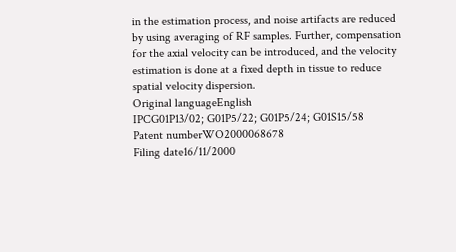in the estimation process, and noise artifacts are reduced by using averaging of RF samples. Further, compensation for the axial velocity can be introduced, and the velocity estimation is done at a fixed depth in tissue to reduce spatial velocity dispersion.
Original languageEnglish
IPCG01P13/02; G01P5/22; G01P5/24; G01S15/58
Patent numberWO2000068678
Filing date16/11/2000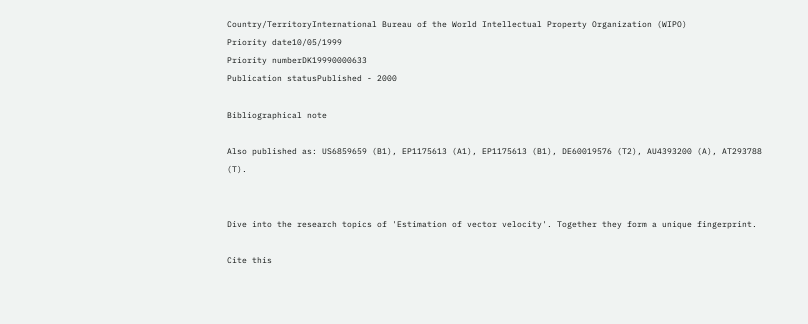Country/TerritoryInternational Bureau of the World Intellectual Property Organization (WIPO)
Priority date10/05/1999
Priority numberDK19990000633
Publication statusPublished - 2000

Bibliographical note

Also published as: US6859659 (B1), EP1175613 (A1), EP1175613 (B1), DE60019576 (T2), AU4393200 (A), AT293788 (T).


Dive into the research topics of 'Estimation of vector velocity'. Together they form a unique fingerprint.

Cite this